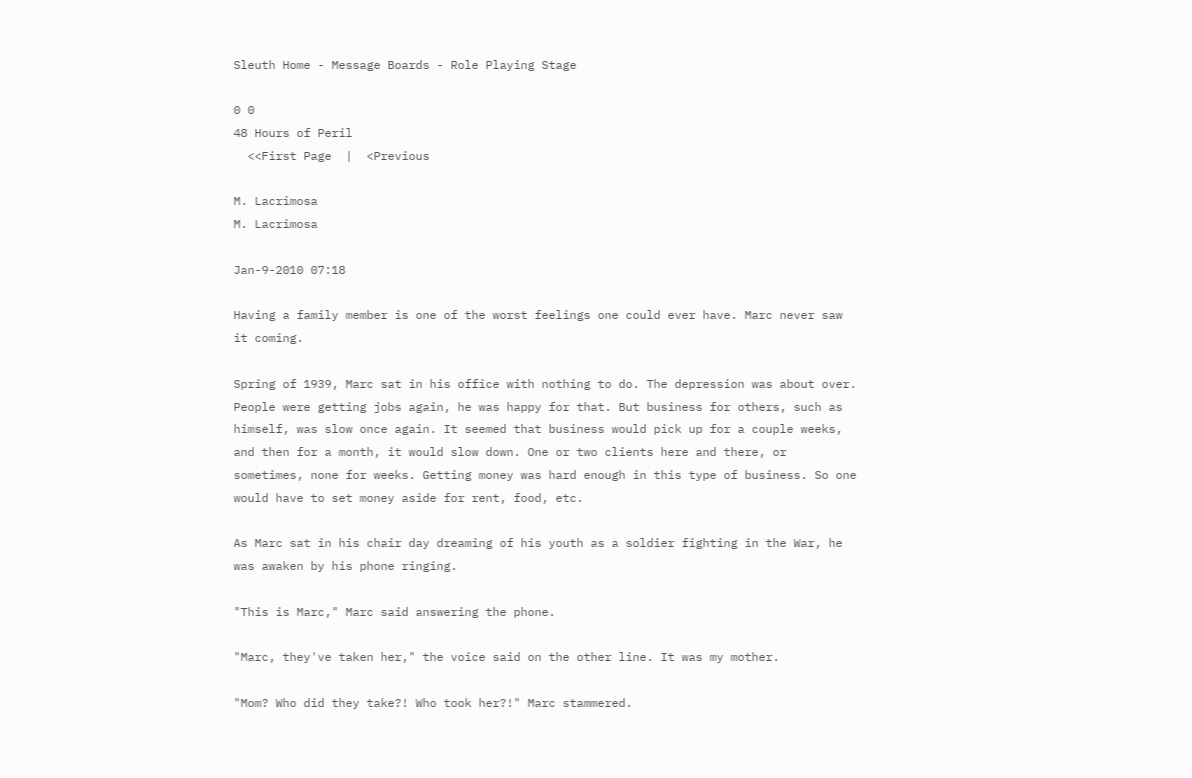Sleuth Home - Message Boards - Role Playing Stage

0 0
48 Hours of Peril
  <<First Page  |  <Previous

M. Lacrimosa
M. Lacrimosa

Jan-9-2010 07:18

Having a family member is one of the worst feelings one could ever have. Marc never saw it coming.

Spring of 1939, Marc sat in his office with nothing to do. The depression was about over. People were getting jobs again, he was happy for that. But business for others, such as himself, was slow once again. It seemed that business would pick up for a couple weeks, and then for a month, it would slow down. One or two clients here and there, or sometimes, none for weeks. Getting money was hard enough in this type of business. So one would have to set money aside for rent, food, etc.

As Marc sat in his chair day dreaming of his youth as a soldier fighting in the War, he was awaken by his phone ringing.

"This is Marc," Marc said answering the phone.

"Marc, they've taken her," the voice said on the other line. It was my mother.

"Mom? Who did they take?! Who took her?!" Marc stammered.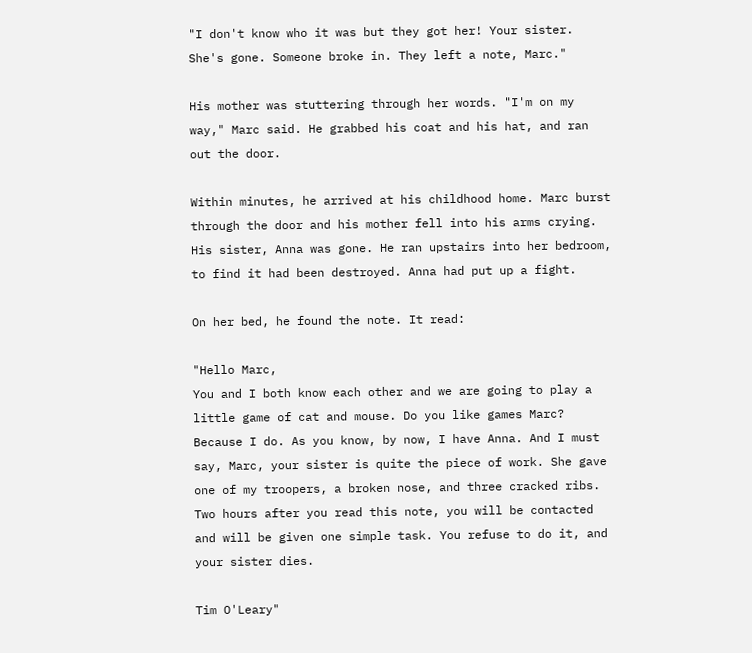"I don't know who it was but they got her! Your sister. She's gone. Someone broke in. They left a note, Marc."

His mother was stuttering through her words. "I'm on my way," Marc said. He grabbed his coat and his hat, and ran out the door.

Within minutes, he arrived at his childhood home. Marc burst through the door and his mother fell into his arms crying. His sister, Anna was gone. He ran upstairs into her bedroom, to find it had been destroyed. Anna had put up a fight.

On her bed, he found the note. It read:

"Hello Marc,
You and I both know each other and we are going to play a little game of cat and mouse. Do you like games Marc? Because I do. As you know, by now, I have Anna. And I must say, Marc, your sister is quite the piece of work. She gave one of my troopers, a broken nose, and three cracked ribs. Two hours after you read this note, you will be contacted and will be given one simple task. You refuse to do it, and your sister dies.

Tim O'Leary"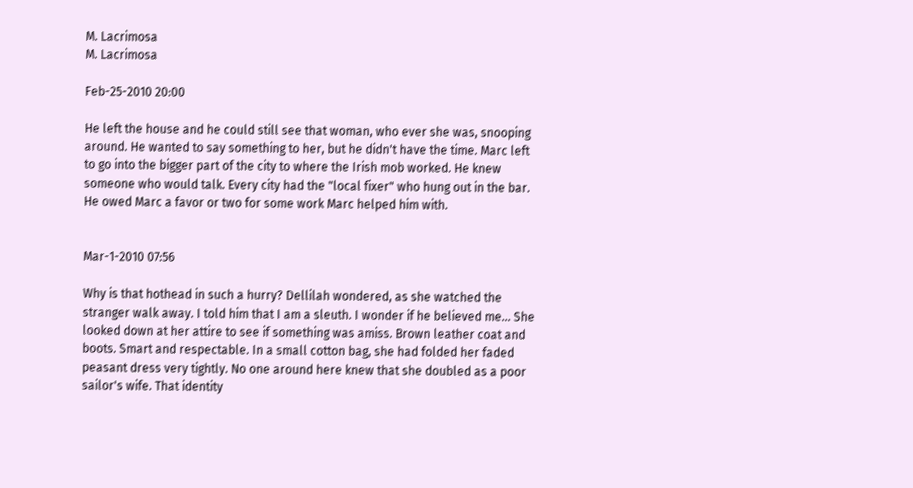M. Lacrimosa
M. Lacrimosa

Feb-25-2010 20:00

He left the house and he could still see that woman, who ever she was, snooping around. He wanted to say something to her, but he didn't have the time. Marc left to go into the bigger part of the city to where the Irish mob worked. He knew someone who would talk. Every city had the "local fixer" who hung out in the bar. He owed Marc a favor or two for some work Marc helped him with.


Mar-1-2010 07:56

Why is that hothead in such a hurry? Dellilah wondered, as she watched the stranger walk away. I told him that I am a sleuth. I wonder if he believed me... She looked down at her attire to see if something was amiss. Brown leather coat and boots. Smart and respectable. In a small cotton bag, she had folded her faded peasant dress very tightly. No one around here knew that she doubled as a poor sailor's wife. That identity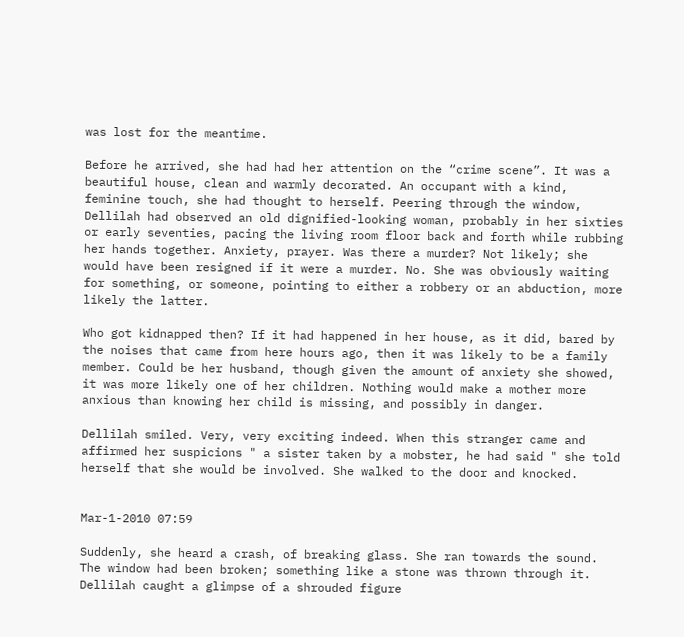was lost for the meantime.

Before he arrived, she had had her attention on the “crime scene”. It was a beautiful house, clean and warmly decorated. An occupant with a kind, feminine touch, she had thought to herself. Peering through the window, Dellilah had observed an old dignified-looking woman, probably in her sixties or early seventies, pacing the living room floor back and forth while rubbing her hands together. Anxiety, prayer. Was there a murder? Not likely; she would have been resigned if it were a murder. No. She was obviously waiting for something, or someone, pointing to either a robbery or an abduction, more likely the latter.

Who got kidnapped then? If it had happened in her house, as it did, bared by the noises that came from here hours ago, then it was likely to be a family member. Could be her husband, though given the amount of anxiety she showed, it was more likely one of her children. Nothing would make a mother more anxious than knowing her child is missing, and possibly in danger.

Dellilah smiled. Very, very exciting indeed. When this stranger came and affirmed her suspicions " a sister taken by a mobster, he had said " she told herself that she would be involved. She walked to the door and knocked.


Mar-1-2010 07:59

Suddenly, she heard a crash, of breaking glass. She ran towards the sound. The window had been broken; something like a stone was thrown through it. Dellilah caught a glimpse of a shrouded figure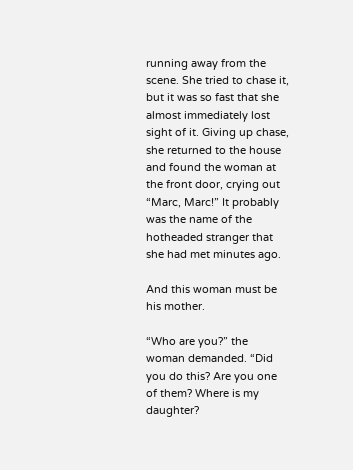running away from the scene. She tried to chase it, but it was so fast that she almost immediately lost sight of it. Giving up chase, she returned to the house and found the woman at the front door, crying out “Marc, Marc!” It probably was the name of the hotheaded stranger that she had met minutes ago.

And this woman must be his mother.

“Who are you?” the woman demanded. “Did you do this? Are you one of them? Where is my daughter?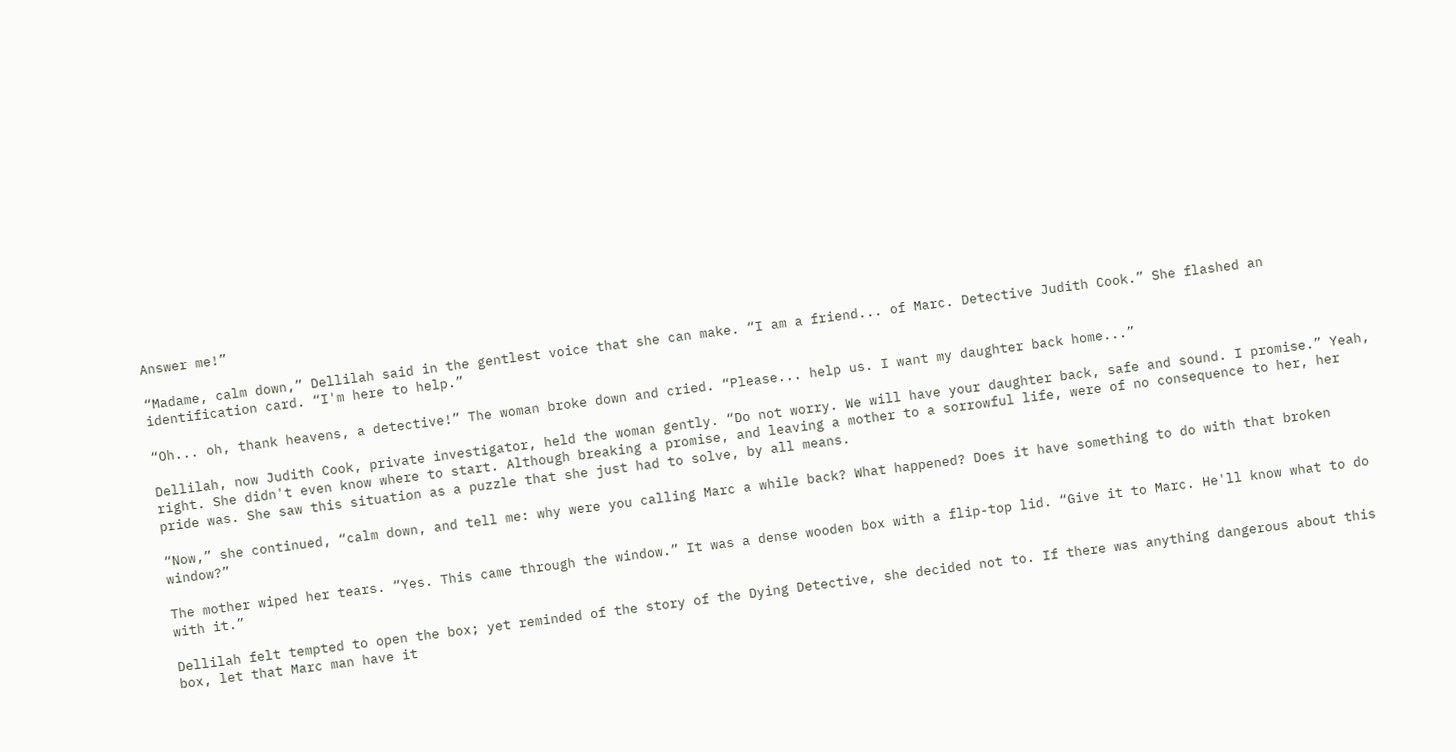Answer me!”

“Madame, calm down,” Dellilah said in the gentlest voice that she can make. “I am a friend... of Marc. Detective Judith Cook.” She flashed an identification card. “I'm here to help.”

“Oh... oh, thank heavens, a detective!” The woman broke down and cried. “Please... help us. I want my daughter back home...”

Dellilah, now Judith Cook, private investigator, held the woman gently. “Do not worry. We will have your daughter back, safe and sound. I promise.” Yeah, right. She didn't even know where to start. Although breaking a promise, and leaving a mother to a sorrowful life, were of no consequence to her, her pride was. She saw this situation as a puzzle that she just had to solve, by all means.

“Now,” she continued, “calm down, and tell me: why were you calling Marc a while back? What happened? Does it have something to do with that broken window?”

The mother wiped her tears. “Yes. This came through the window.” It was a dense wooden box with a flip-top lid. “Give it to Marc. He'll know what to do with it.”

Dellilah felt tempted to open the box; yet reminded of the story of the Dying Detective, she decided not to. If there was anything dangerous about this box, let that Marc man have it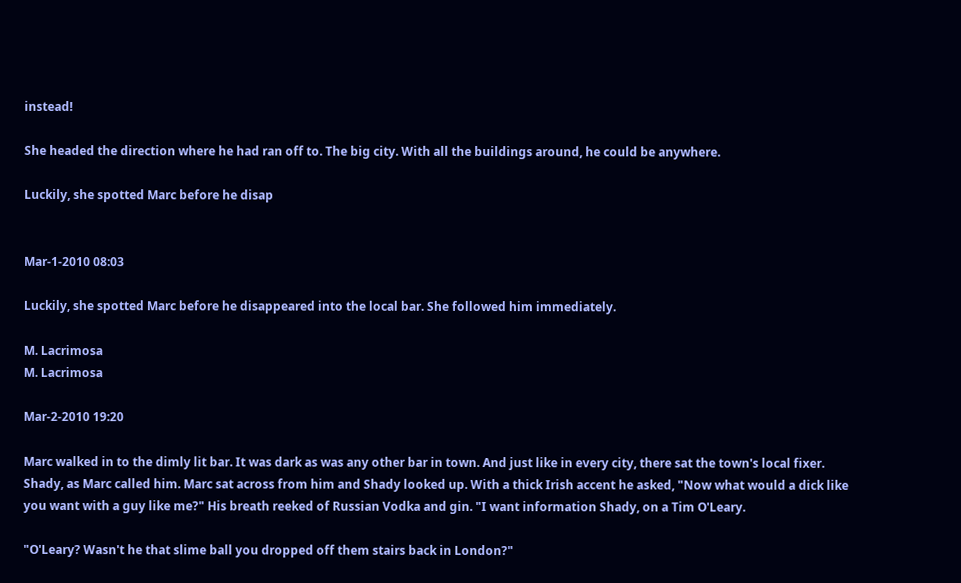instead!

She headed the direction where he had ran off to. The big city. With all the buildings around, he could be anywhere.

Luckily, she spotted Marc before he disap


Mar-1-2010 08:03

Luckily, she spotted Marc before he disappeared into the local bar. She followed him immediately.

M. Lacrimosa
M. Lacrimosa

Mar-2-2010 19:20

Marc walked in to the dimly lit bar. It was dark as was any other bar in town. And just like in every city, there sat the town's local fixer. Shady, as Marc called him. Marc sat across from him and Shady looked up. With a thick Irish accent he asked, "Now what would a dick like you want with a guy like me?" His breath reeked of Russian Vodka and gin. "I want information Shady, on a Tim O'Leary.

"O'Leary? Wasn't he that slime ball you dropped off them stairs back in London?"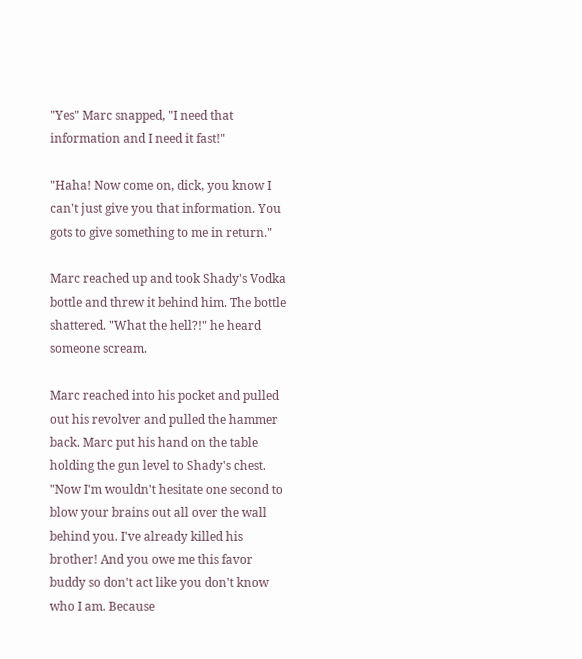"Yes" Marc snapped, "I need that information and I need it fast!"

"Haha! Now come on, dick, you know I can't just give you that information. You gots to give something to me in return."

Marc reached up and took Shady's Vodka bottle and threw it behind him. The bottle shattered. "What the hell?!" he heard someone scream.

Marc reached into his pocket and pulled out his revolver and pulled the hammer back. Marc put his hand on the table holding the gun level to Shady's chest. "Now I'm wouldn't hesitate one second to blow your brains out all over the wall behind you. I've already killed his brother! And you owe me this favor buddy so don't act like you don't know who I am. Because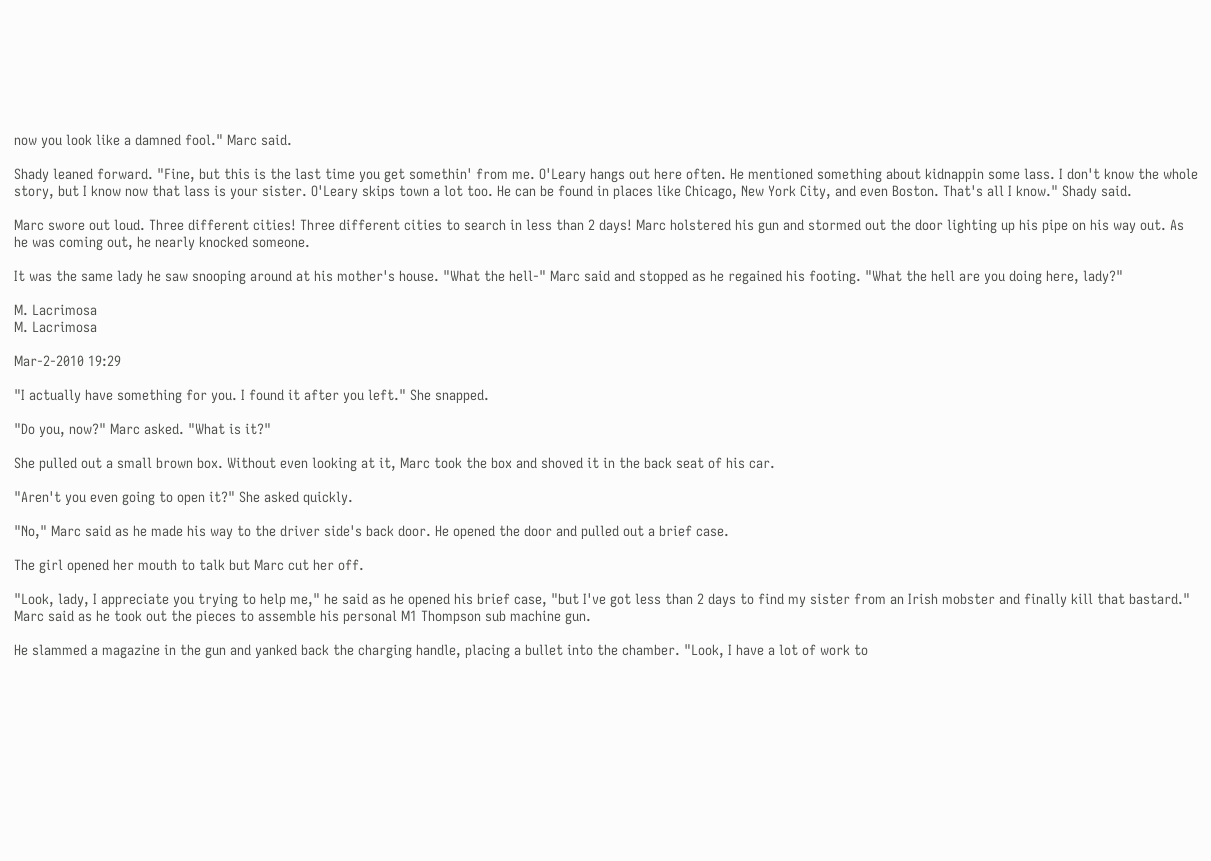now you look like a damned fool." Marc said.

Shady leaned forward. "Fine, but this is the last time you get somethin' from me. O'Leary hangs out here often. He mentioned something about kidnappin some lass. I don't know the whole story, but I know now that lass is your sister. O'Leary skips town a lot too. He can be found in places like Chicago, New York City, and even Boston. That's all I know." Shady said.

Marc swore out loud. Three different cities! Three different cities to search in less than 2 days! Marc holstered his gun and stormed out the door lighting up his pipe on his way out. As he was coming out, he nearly knocked someone.

It was the same lady he saw snooping around at his mother's house. "What the hell-" Marc said and stopped as he regained his footing. "What the hell are you doing here, lady?"

M. Lacrimosa
M. Lacrimosa

Mar-2-2010 19:29

"I actually have something for you. I found it after you left." She snapped.

"Do you, now?" Marc asked. "What is it?"

She pulled out a small brown box. Without even looking at it, Marc took the box and shoved it in the back seat of his car.

"Aren't you even going to open it?" She asked quickly.

"No," Marc said as he made his way to the driver side's back door. He opened the door and pulled out a brief case.

The girl opened her mouth to talk but Marc cut her off.

"Look, lady, I appreciate you trying to help me," he said as he opened his brief case, "but I've got less than 2 days to find my sister from an Irish mobster and finally kill that bastard." Marc said as he took out the pieces to assemble his personal M1 Thompson sub machine gun.

He slammed a magazine in the gun and yanked back the charging handle, placing a bullet into the chamber. "Look, I have a lot of work to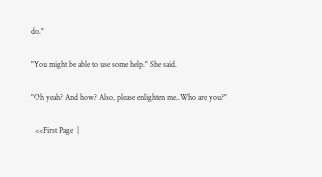do."

"You might be able to use some help." She said.

"Oh yeah? And how? Also, please enlighten me..Who are you?"

  <<First Page  |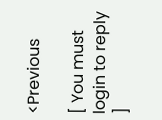<Previous

[ You must login to reply ]